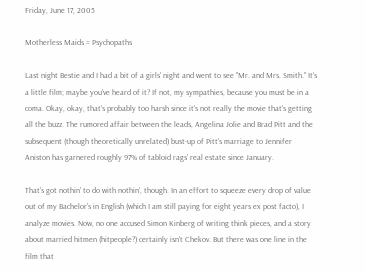Friday, June 17, 2005

Motherless Maids = Psychopaths

Last night Bestie and I had a bit of a girls' night and went to see "Mr. and Mrs. Smith." It's a little film; maybe you've heard of it? If not, my sympathies, because you must be in a coma. Okay, okay, that's probably too harsh since it's not really the movie that's getting all the buzz. The rumored affair between the leads, Angelina Jolie and Brad Pitt and the subsequent (though theoretically unrelated) bust-up of Pitt's marriage to Jennifer Aniston has garnered roughly 97% of tabloid rags' real estate since January.

That's got nothin' to do with nothin', though. In an effort to squeeze every drop of value out of my Bachelor's in English (which I am still paying for eight years ex post facto), I analyze movies. Now, no one accused Simon Kinberg of writing think pieces, and a story about married hitmen (hitpeople?) certainly isn't Chekov. But there was one line in the film that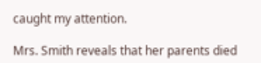caught my attention.

Mrs. Smith reveals that her parents died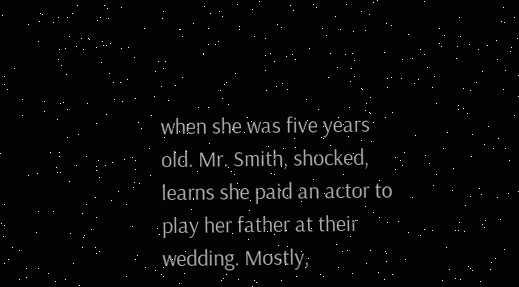when she was five years old. Mr. Smith, shocked, learns she paid an actor to play her father at their wedding. Mostly,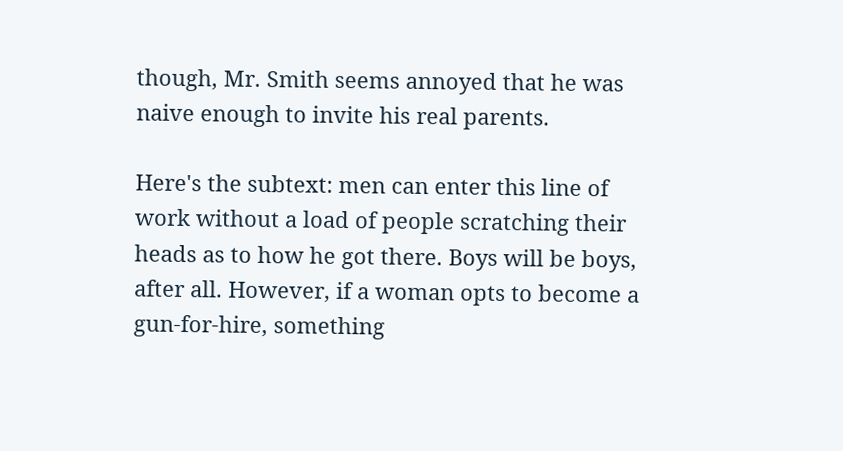though, Mr. Smith seems annoyed that he was naive enough to invite his real parents.

Here's the subtext: men can enter this line of work without a load of people scratching their heads as to how he got there. Boys will be boys, after all. However, if a woman opts to become a gun-for-hire, something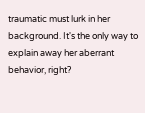traumatic must lurk in her background. It's the only way to explain away her aberrant behavior, right?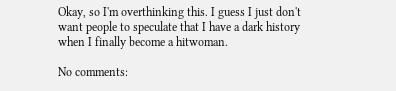Okay, so I'm overthinking this. I guess I just don't want people to speculate that I have a dark history when I finally become a hitwoman.

No comments: